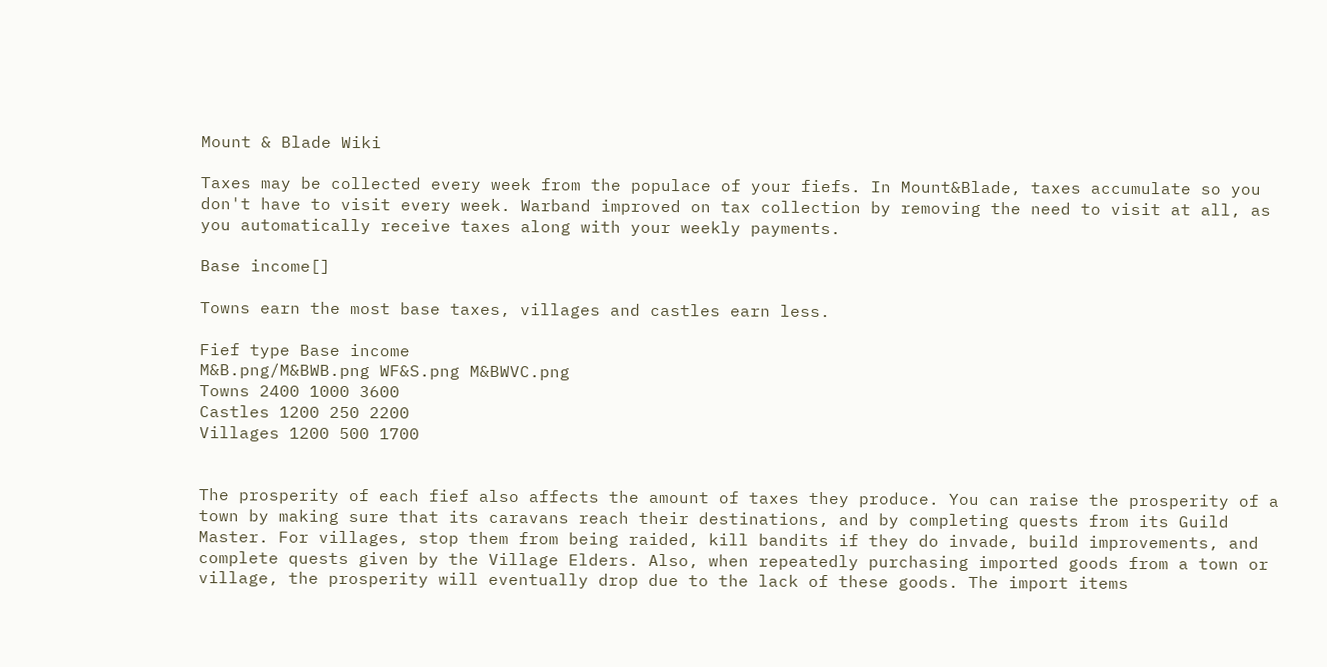Mount & Blade Wiki

Taxes may be collected every week from the populace of your fiefs. In Mount&Blade, taxes accumulate so you don't have to visit every week. Warband improved on tax collection by removing the need to visit at all, as you automatically receive taxes along with your weekly payments.

Base income[]

Towns earn the most base taxes, villages and castles earn less.

Fief type Base income
M&B.png/M&BWB.png WF&S.png M&BWVC.png
Towns 2400 1000 3600
Castles 1200 250 2200
Villages 1200 500 1700


The prosperity of each fief also affects the amount of taxes they produce. You can raise the prosperity of a town by making sure that its caravans reach their destinations, and by completing quests from its Guild Master. For villages, stop them from being raided, kill bandits if they do invade, build improvements, and complete quests given by the Village Elders. Also, when repeatedly purchasing imported goods from a town or village, the prosperity will eventually drop due to the lack of these goods. The import items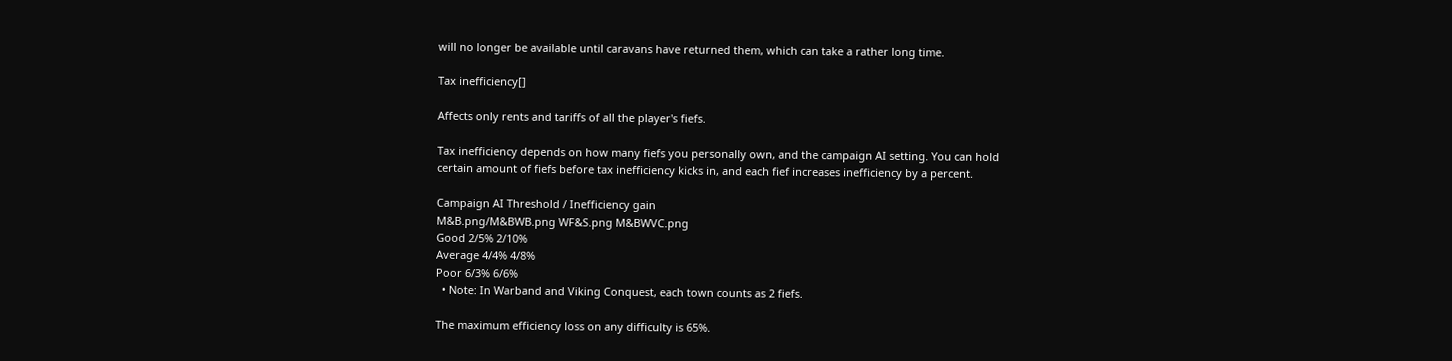will no longer be available until caravans have returned them, which can take a rather long time.

Tax inefficiency[]

Affects only rents and tariffs of all the player's fiefs.

Tax inefficiency depends on how many fiefs you personally own, and the campaign AI setting. You can hold certain amount of fiefs before tax inefficiency kicks in, and each fief increases inefficiency by a percent.

Campaign AI Threshold / Inefficiency gain
M&B.png/M&BWB.png WF&S.png M&BWVC.png
Good 2/5% 2/10%
Average 4/4% 4/8%
Poor 6/3% 6/6%
  • Note: In Warband and Viking Conquest, each town counts as 2 fiefs.

The maximum efficiency loss on any difficulty is 65%.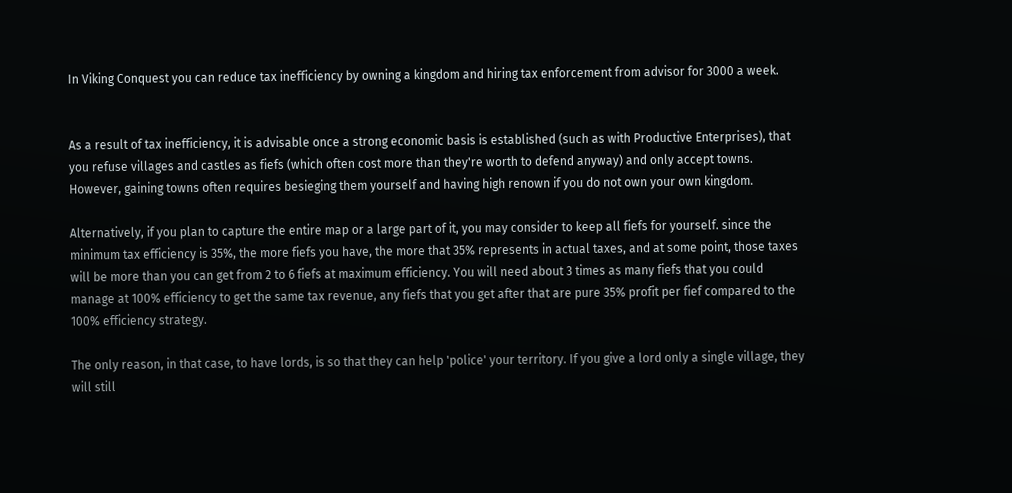In Viking Conquest you can reduce tax inefficiency by owning a kingdom and hiring tax enforcement from advisor for 3000 a week.


As a result of tax inefficiency, it is advisable once a strong economic basis is established (such as with Productive Enterprises), that you refuse villages and castles as fiefs (which often cost more than they're worth to defend anyway) and only accept towns. However, gaining towns often requires besieging them yourself and having high renown if you do not own your own kingdom.

Alternatively, if you plan to capture the entire map or a large part of it, you may consider to keep all fiefs for yourself. since the minimum tax efficiency is 35%, the more fiefs you have, the more that 35% represents in actual taxes, and at some point, those taxes will be more than you can get from 2 to 6 fiefs at maximum efficiency. You will need about 3 times as many fiefs that you could manage at 100% efficiency to get the same tax revenue, any fiefs that you get after that are pure 35% profit per fief compared to the 100% efficiency strategy.

The only reason, in that case, to have lords, is so that they can help 'police' your territory. If you give a lord only a single village, they will still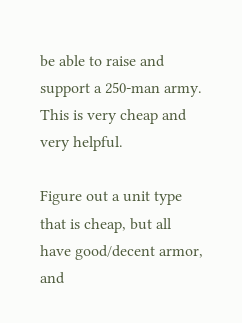be able to raise and support a 250-man army. This is very cheap and very helpful.

Figure out a unit type that is cheap, but all have good/decent armor, and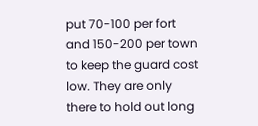put 70-100 per fort and 150-200 per town to keep the guard cost low. They are only there to hold out long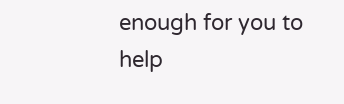enough for you to help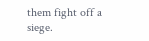them fight off a siege.